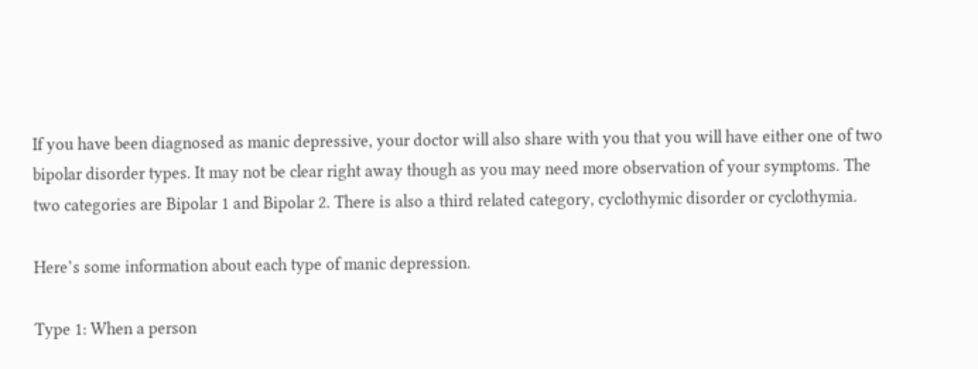If you have been diagnosed as manic depressive, your doctor will also share with you that you will have either one of two bipolar disorder types. It may not be clear right away though as you may need more observation of your symptoms. The two categories are Bipolar 1 and Bipolar 2. There is also a third related category, cyclothymic disorder or cyclothymia.

Here’s some information about each type of manic depression.

Type 1: When a person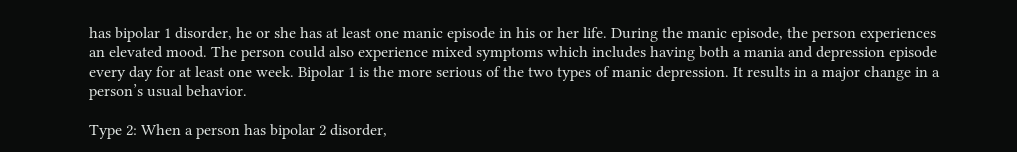has bipolar 1 disorder, he or she has at least one manic episode in his or her life. During the manic episode, the person experiences an elevated mood. The person could also experience mixed symptoms which includes having both a mania and depression episode every day for at least one week. Bipolar 1 is the more serious of the two types of manic depression. It results in a major change in a person’s usual behavior.

Type 2: When a person has bipolar 2 disorder,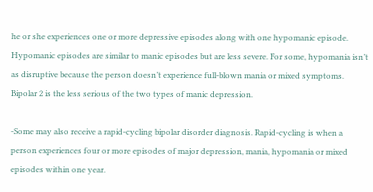he or she experiences one or more depressive episodes along with one hypomanic episode. Hypomanic episodes are similar to manic episodes but are less severe. For some, hypomania isn’t as disruptive because the person doesn’t experience full-blown mania or mixed symptoms. Bipolar 2 is the less serious of the two types of manic depression.

-Some may also receive a rapid-cycling bipolar disorder diagnosis. Rapid-cycling is when a person experiences four or more episodes of major depression, mania, hypomania or mixed episodes within one year.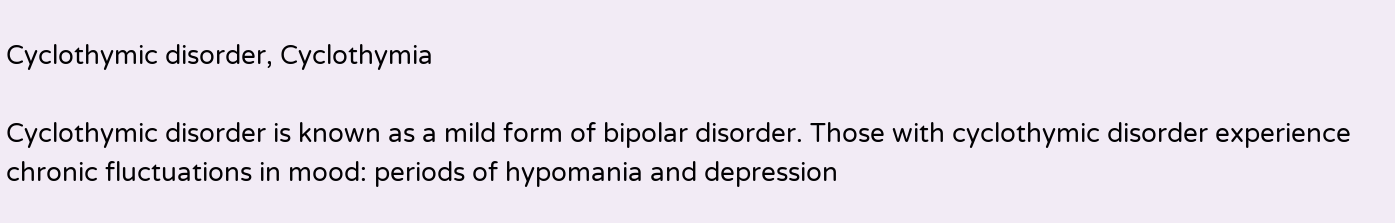Cyclothymic disorder, Cyclothymia

Cyclothymic disorder is known as a mild form of bipolar disorder. Those with cyclothymic disorder experience chronic fluctuations in mood: periods of hypomania and depression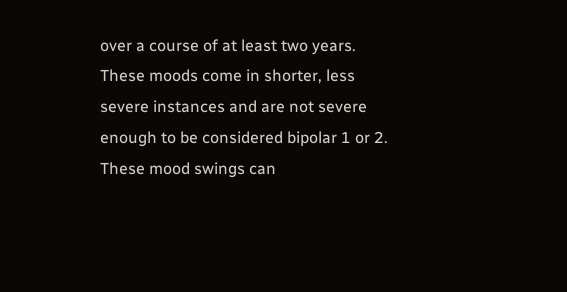over a course of at least two years. These moods come in shorter, less severe instances and are not severe enough to be considered bipolar 1 or 2. These mood swings can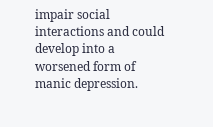impair social interactions and could develop into a worsened form of manic depression.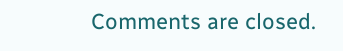Comments are closed.